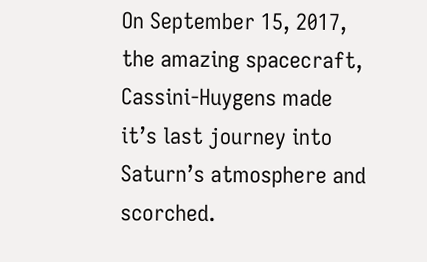On September 15, 2017, the amazing spacecraft, Cassini-Huygens made it’s last journey into Saturn’s atmosphere and scorched.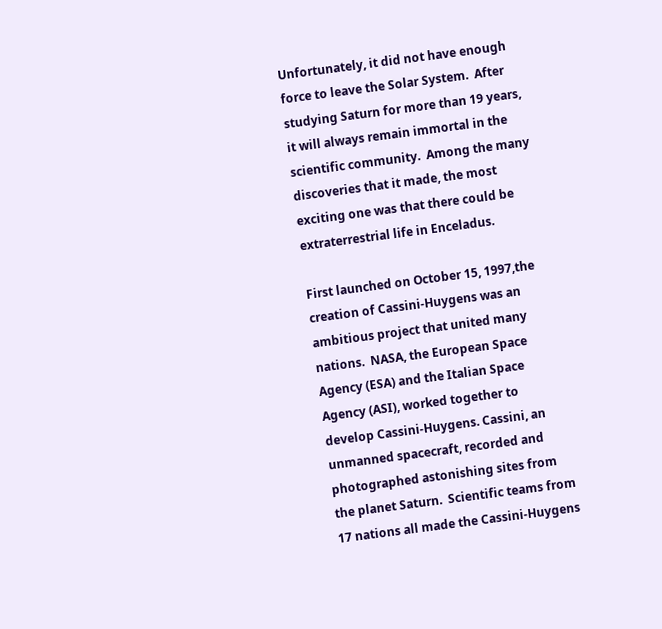Unfortunately, it did not have enough force to leave the Solar System.  After studying Saturn for more than 19 years, it will always remain immortal in the scientific community.  Among the many discoveries that it made, the most exciting one was that there could be extraterrestrial life in Enceladus.

First launched on October 15, 1997,the creation of Cassini-Huygens was an ambitious project that united many nations.  NASA, the European Space Agency (ESA) and the Italian Space Agency (ASI), worked together to develop Cassini-Huygens. Cassini, an unmanned spacecraft, recorded and photographed astonishing sites from the planet Saturn.  Scientific teams from 17 nations all made the Cassini-Huygens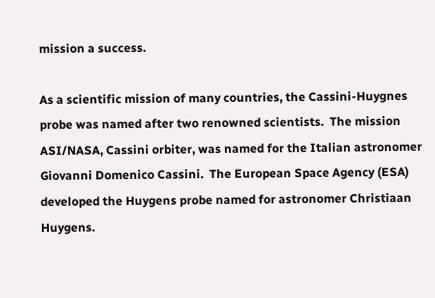mission a success.

As a scientific mission of many countries, the Cassini-Huygnes probe was named after two renowned scientists.  The mission ASI/NASA, Cassini orbiter, was named for the Italian astronomer Giovanni Domenico Cassini.  The European Space Agency (ESA) developed the Huygens probe named for astronomer Christiaan Huygens.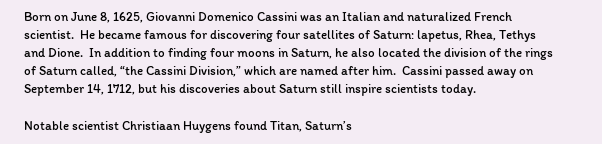Born on June 8, 1625, Giovanni Domenico Cassini was an Italian and naturalized French scientist.  He became famous for discovering four satellites of Saturn: lapetus, Rhea, Tethys and Dione.  In addition to finding four moons in Saturn, he also located the division of the rings of Saturn called, “the Cassini Division,” which are named after him.  Cassini passed away on September 14, 1712, but his discoveries about Saturn still inspire scientists today.

Notable scientist Christiaan Huygens found Titan, Saturn’s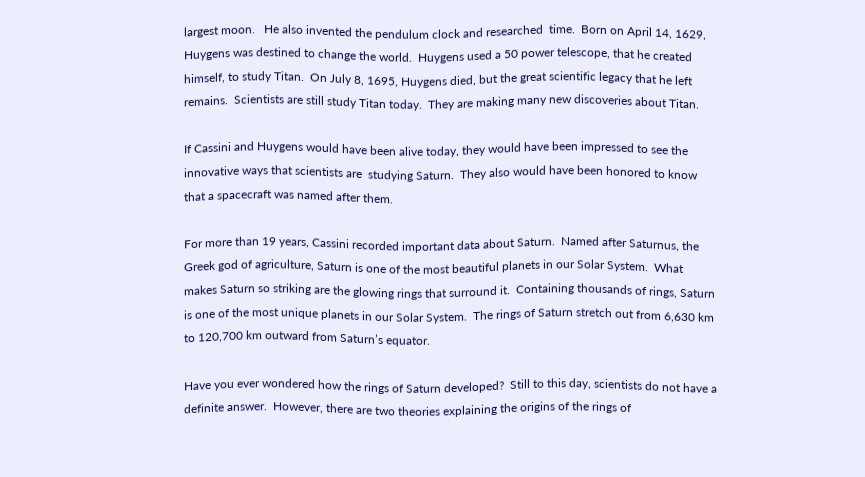largest moon.   He also invented the pendulum clock and researched  time.  Born on April 14, 1629, Huygens was destined to change the world.  Huygens used a 50 power telescope, that he created himself, to study Titan.  On July 8, 1695, Huygens died, but the great scientific legacy that he left  remains.  Scientists are still study Titan today.  They are making many new discoveries about Titan.

If Cassini and Huygens would have been alive today, they would have been impressed to see the innovative ways that scientists are  studying Saturn.  They also would have been honored to know that a spacecraft was named after them.

For more than 19 years, Cassini recorded important data about Saturn.  Named after Saturnus, the Greek god of agriculture, Saturn is one of the most beautiful planets in our Solar System.  What makes Saturn so striking are the glowing rings that surround it.  Containing thousands of rings, Saturn is one of the most unique planets in our Solar System.  The rings of Saturn stretch out from 6,630 km to 120,700 km outward from Saturn’s equator.

Have you ever wondered how the rings of Saturn developed?  Still to this day, scientists do not have a definite answer.  However, there are two theories explaining the origins of the rings of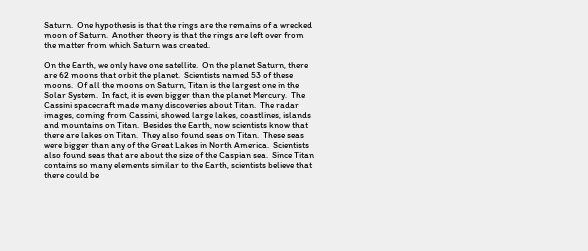Saturn.  One hypothesis is that the rings are the remains of a wrecked moon of Saturn.  Another theory is that the rings are left over from the matter from which Saturn was created.

On the Earth, we only have one satellite.  On the planet Saturn, there are 62 moons that orbit the planet.  Scientists named 53 of these moons.  Of all the moons on Saturn, Titan is the largest one in the Solar System.  In fact, it is even bigger than the planet Mercury.  The Cassini spacecraft made many discoveries about Titan.  The radar images, coming from Cassini, showed large lakes, coastlines, islands and mountains on Titan.  Besides the Earth, now scientists know that there are lakes on Titan.  They also found seas on Titan.  These seas were bigger than any of the Great Lakes in North America.  Scientists also found seas that are about the size of the Caspian sea.  Since Titan contains so many elements similar to the Earth, scientists believe that there could be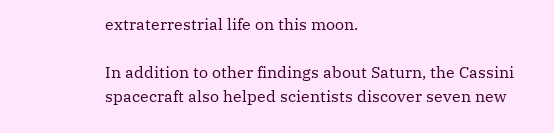extraterrestrial life on this moon.

In addition to other findings about Saturn, the Cassini spacecraft also helped scientists discover seven new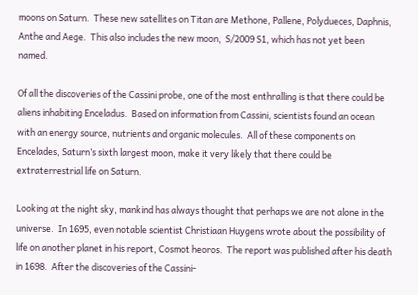moons on Saturn.  These new satellites on Titan are Methone, Pallene, Polydueces, Daphnis, Anthe and Aege.  This also includes the new moon,  S/2009 S1, which has not yet been named.

Of all the discoveries of the Cassini probe, one of the most enthralling is that there could be aliens inhabiting Enceladus.  Based on information from Cassini, scientists found an ocean with an energy source, nutrients and organic molecules.  All of these components on Encelades, Saturn’s sixth largest moon, make it very likely that there could be extraterrestrial life on Saturn.

Looking at the night sky, mankind has always thought that perhaps we are not alone in the universe.  In 1695, even notable scientist Christiaan Huygens wrote about the possibility of life on another planet in his report, Cosmot heoros.  The report was published after his death in 1698.  After the discoveries of the Cassini-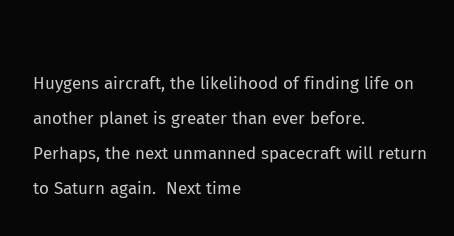Huygens aircraft, the likelihood of finding life on another planet is greater than ever before.  Perhaps, the next unmanned spacecraft will return to Saturn again.  Next time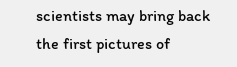scientists may bring back the first pictures of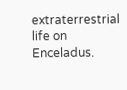extraterrestrial life on Enceladus.